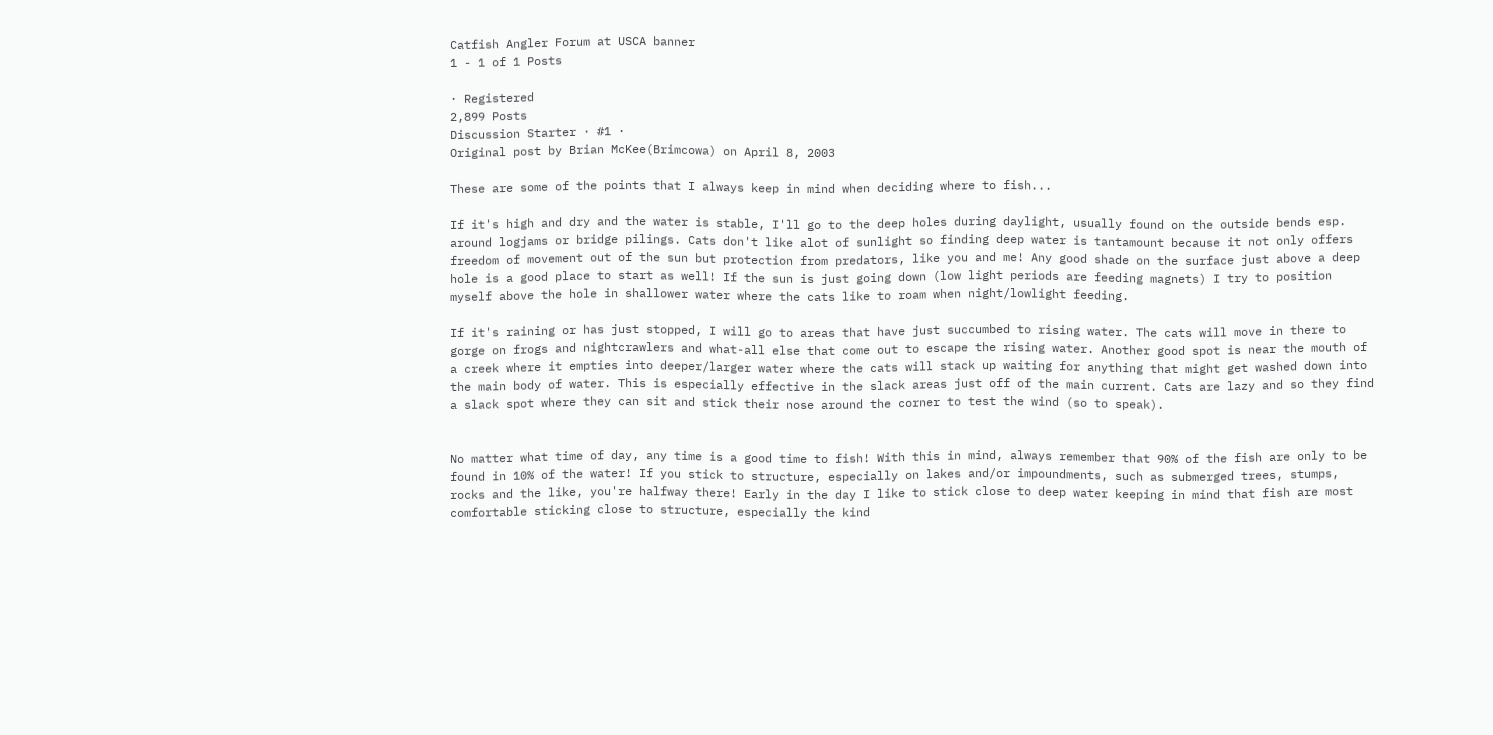Catfish Angler Forum at USCA banner
1 - 1 of 1 Posts

· Registered
2,899 Posts
Discussion Starter · #1 ·
Original post by Brian McKee(Brimcowa) on April 8, 2003

These are some of the points that I always keep in mind when deciding where to fish...

If it's high and dry and the water is stable, I'll go to the deep holes during daylight, usually found on the outside bends esp. around logjams or bridge pilings. Cats don't like alot of sunlight so finding deep water is tantamount because it not only offers freedom of movement out of the sun but protection from predators, like you and me! Any good shade on the surface just above a deep hole is a good place to start as well! If the sun is just going down (low light periods are feeding magnets) I try to position myself above the hole in shallower water where the cats like to roam when night/lowlight feeding.

If it's raining or has just stopped, I will go to areas that have just succumbed to rising water. The cats will move in there to gorge on frogs and nightcrawlers and what-all else that come out to escape the rising water. Another good spot is near the mouth of a creek where it empties into deeper/larger water where the cats will stack up waiting for anything that might get washed down into the main body of water. This is especially effective in the slack areas just off of the main current. Cats are lazy and so they find a slack spot where they can sit and stick their nose around the corner to test the wind (so to speak).


No matter what time of day, any time is a good time to fish! With this in mind, always remember that 90% of the fish are only to be found in 10% of the water! If you stick to structure, especially on lakes and/or impoundments, such as submerged trees, stumps, rocks and the like, you're halfway there! Early in the day I like to stick close to deep water keeping in mind that fish are most comfortable sticking close to structure, especially the kind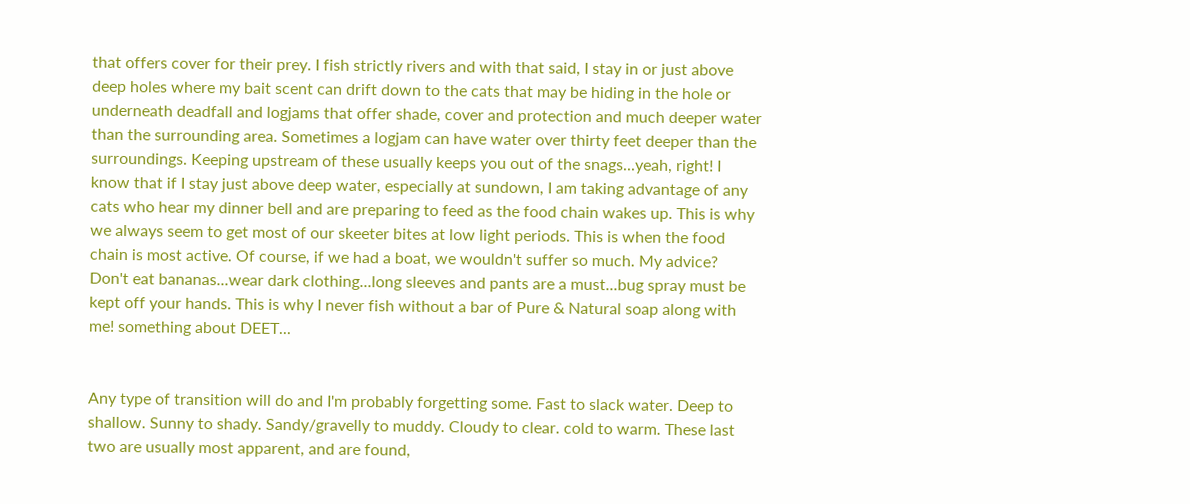that offers cover for their prey. I fish strictly rivers and with that said, I stay in or just above deep holes where my bait scent can drift down to the cats that may be hiding in the hole or underneath deadfall and logjams that offer shade, cover and protection and much deeper water than the surrounding area. Sometimes a logjam can have water over thirty feet deeper than the surroundings. Keeping upstream of these usually keeps you out of the snags...yeah, right! I know that if I stay just above deep water, especially at sundown, I am taking advantage of any cats who hear my dinner bell and are preparing to feed as the food chain wakes up. This is why we always seem to get most of our skeeter bites at low light periods. This is when the food chain is most active. Of course, if we had a boat, we wouldn't suffer so much. My advice? Don't eat bananas...wear dark clothing...long sleeves and pants are a must...bug spray must be kept off your hands. This is why I never fish without a bar of Pure & Natural soap along with me! something about DEET...


Any type of transition will do and I'm probably forgetting some. Fast to slack water. Deep to shallow. Sunny to shady. Sandy/gravelly to muddy. Cloudy to clear. cold to warm. These last two are usually most apparent, and are found,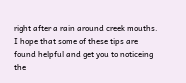right after a rain around creek mouths. I hope that some of these tips are found helpful and get you to noticeing the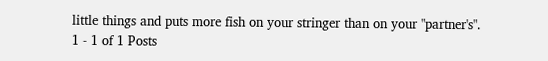little things and puts more fish on your stringer than on your "partner's".
1 - 1 of 1 Posts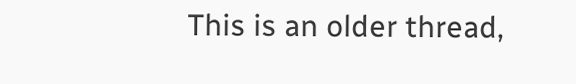This is an older thread,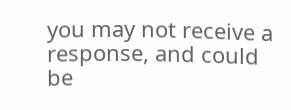you may not receive a response, and could be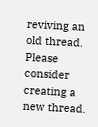reviving an old thread. Please consider creating a new thread.